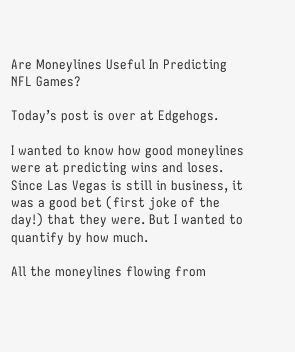Are Moneylines Useful In Predicting NFL Games?

Today’s post is over at Edgehogs.

I wanted to know how good moneylines were at predicting wins and loses. Since Las Vegas is still in business, it was a good bet (first joke of the day!) that they were. But I wanted to quantify by how much.

All the moneylines flowing from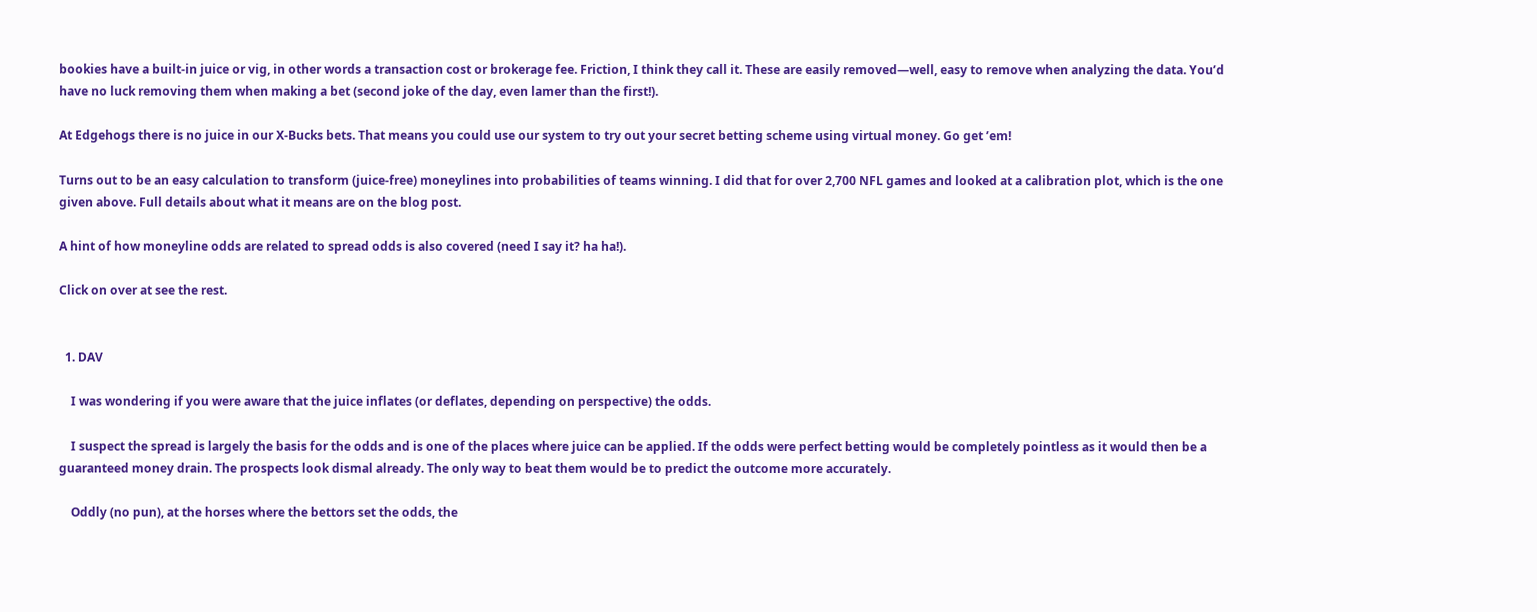bookies have a built-in juice or vig, in other words a transaction cost or brokerage fee. Friction, I think they call it. These are easily removed—well, easy to remove when analyzing the data. You’d have no luck removing them when making a bet (second joke of the day, even lamer than the first!).

At Edgehogs there is no juice in our X-Bucks bets. That means you could use our system to try out your secret betting scheme using virtual money. Go get ’em!

Turns out to be an easy calculation to transform (juice-free) moneylines into probabilities of teams winning. I did that for over 2,700 NFL games and looked at a calibration plot, which is the one given above. Full details about what it means are on the blog post.

A hint of how moneyline odds are related to spread odds is also covered (need I say it? ha ha!).

Click on over at see the rest.


  1. DAV

    I was wondering if you were aware that the juice inflates (or deflates, depending on perspective) the odds.

    I suspect the spread is largely the basis for the odds and is one of the places where juice can be applied. If the odds were perfect betting would be completely pointless as it would then be a guaranteed money drain. The prospects look dismal already. The only way to beat them would be to predict the outcome more accurately.

    Oddly (no pun), at the horses where the bettors set the odds, the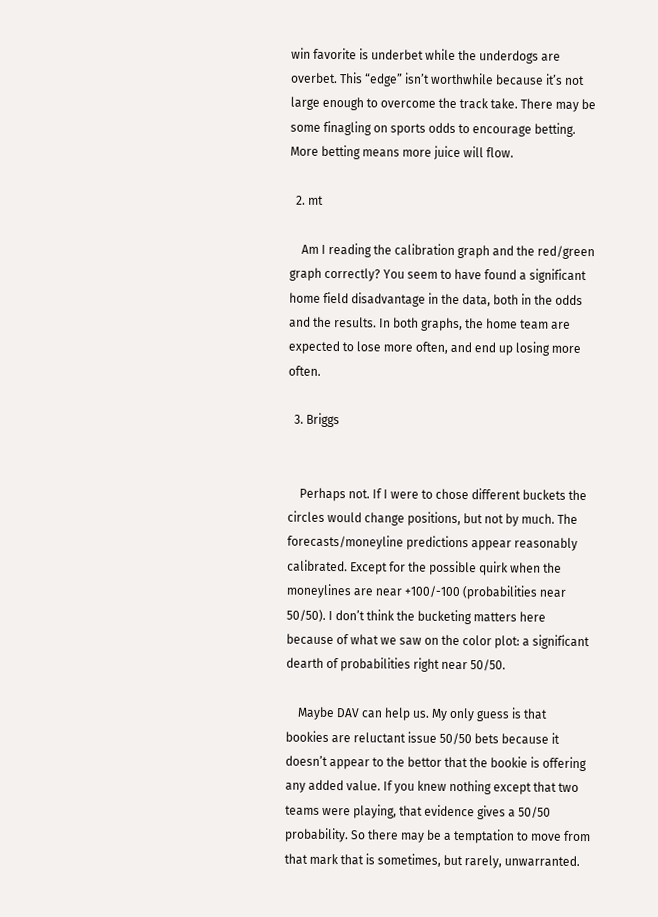win favorite is underbet while the underdogs are overbet. This “edge” isn’t worthwhile because it’s not large enough to overcome the track take. There may be some finagling on sports odds to encourage betting. More betting means more juice will flow.

  2. mt

    Am I reading the calibration graph and the red/green graph correctly? You seem to have found a significant home field disadvantage in the data, both in the odds and the results. In both graphs, the home team are expected to lose more often, and end up losing more often.

  3. Briggs


    Perhaps not. If I were to chose different buckets the circles would change positions, but not by much. The forecasts/moneyline predictions appear reasonably calibrated. Except for the possible quirk when the moneylines are near +100/-100 (probabilities near 50/50). I don’t think the bucketing matters here because of what we saw on the color plot: a significant dearth of probabilities right near 50/50.

    Maybe DAV can help us. My only guess is that bookies are reluctant issue 50/50 bets because it doesn’t appear to the bettor that the bookie is offering any added value. If you knew nothing except that two teams were playing, that evidence gives a 50/50 probability. So there may be a temptation to move from that mark that is sometimes, but rarely, unwarranted.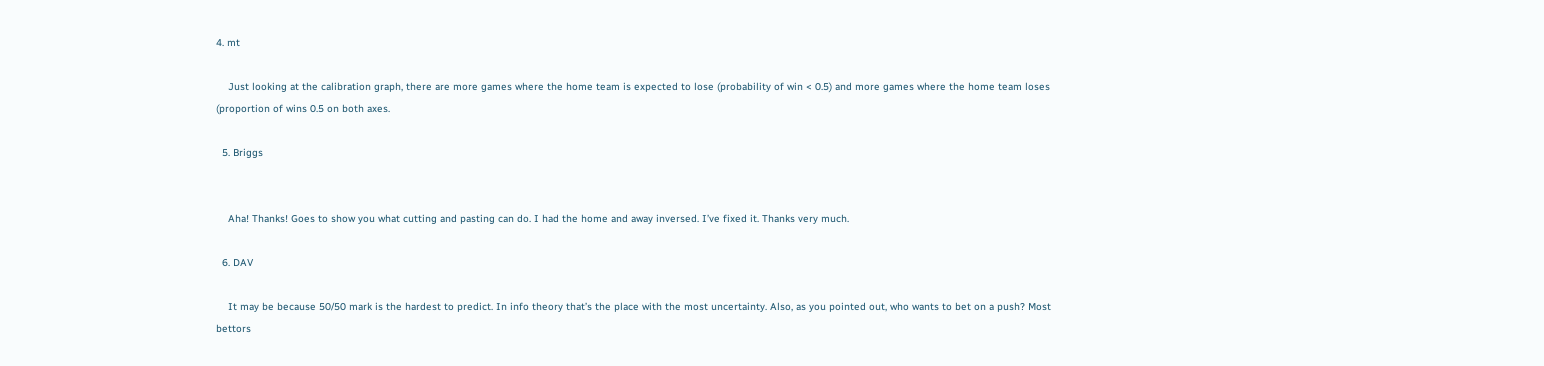4. mt

    Just looking at the calibration graph, there are more games where the home team is expected to lose (probability of win < 0.5) and more games where the home team loses (proportion of wins 0.5 on both axes.

  5. Briggs


    Aha! Thanks! Goes to show you what cutting and pasting can do. I had the home and away inversed. I’ve fixed it. Thanks very much.

  6. DAV

    It may be because 50/50 mark is the hardest to predict. In info theory that’s the place with the most uncertainty. Also, as you pointed out, who wants to bet on a push? Most bettors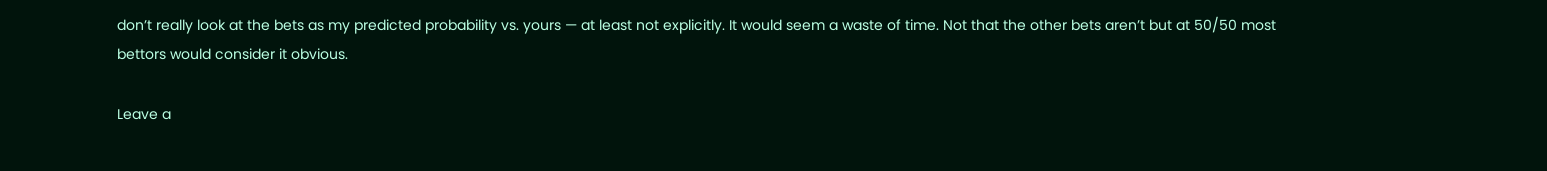don’t really look at the bets as my predicted probability vs. yours — at least not explicitly. It would seem a waste of time. Not that the other bets aren’t but at 50/50 most bettors would consider it obvious.

Leave a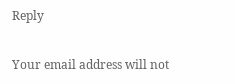Reply

Your email address will not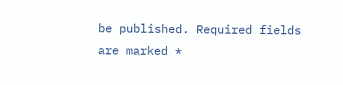be published. Required fields are marked *